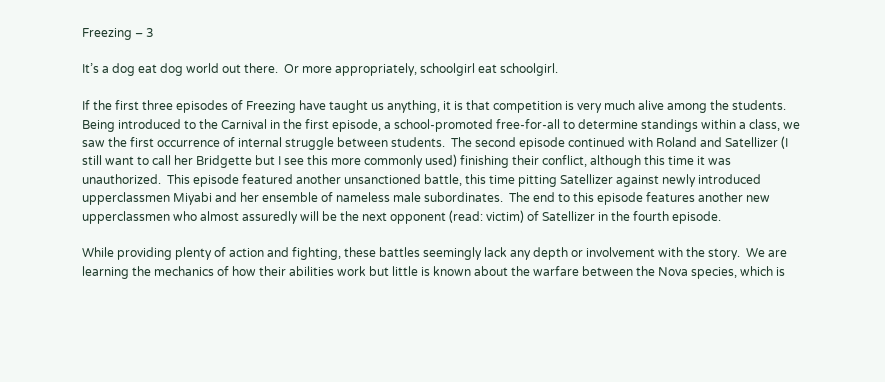Freezing – 3

It’s a dog eat dog world out there.  Or more appropriately, schoolgirl eat schoolgirl.

If the first three episodes of Freezing have taught us anything, it is that competition is very much alive among the students.  Being introduced to the Carnival in the first episode, a school-promoted free-for-all to determine standings within a class, we saw the first occurrence of internal struggle between students.  The second episode continued with Roland and Satellizer (I still want to call her Bridgette but I see this more commonly used) finishing their conflict, although this time it was unauthorized.  This episode featured another unsanctioned battle, this time pitting Satellizer against newly introduced upperclassmen Miyabi and her ensemble of nameless male subordinates.  The end to this episode features another new upperclassmen who almost assuredly will be the next opponent (read: victim) of Satellizer in the fourth episode.

While providing plenty of action and fighting, these battles seemingly lack any depth or involvement with the story.  We are learning the mechanics of how their abilities work but little is known about the warfare between the Nova species, which is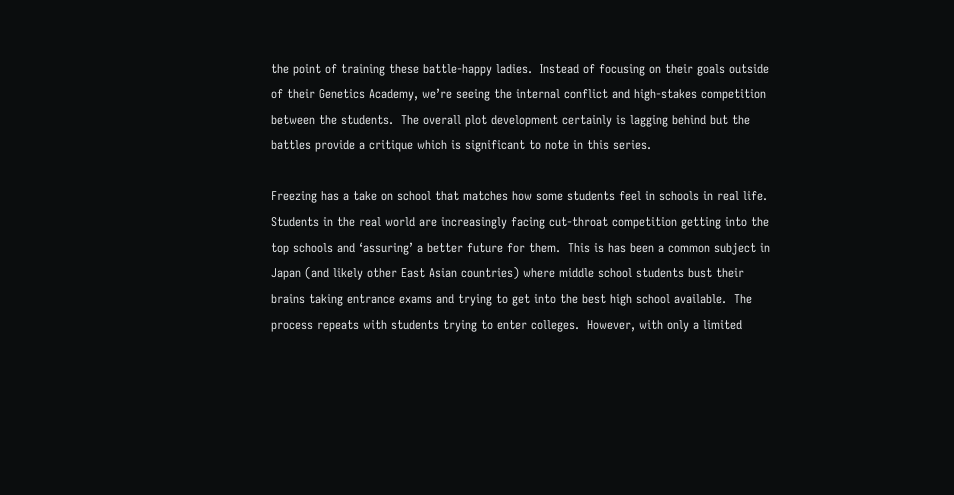the point of training these battle-happy ladies.  Instead of focusing on their goals outside of their Genetics Academy, we’re seeing the internal conflict and high-stakes competition between the students.  The overall plot development certainly is lagging behind but the battles provide a critique which is significant to note in this series.

Freezing has a take on school that matches how some students feel in schools in real life.  Students in the real world are increasingly facing cut-throat competition getting into the top schools and ‘assuring’ a better future for them.  This is has been a common subject in Japan (and likely other East Asian countries) where middle school students bust their brains taking entrance exams and trying to get into the best high school available.  The process repeats with students trying to enter colleges.  However, with only a limited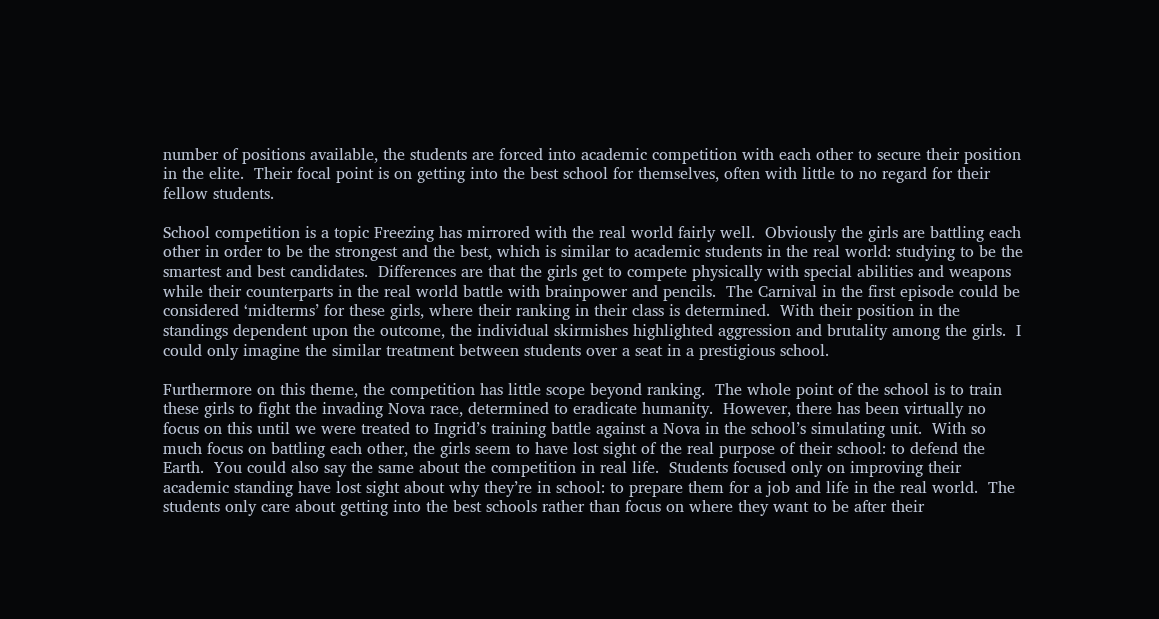number of positions available, the students are forced into academic competition with each other to secure their position in the elite.  Their focal point is on getting into the best school for themselves, often with little to no regard for their fellow students.

School competition is a topic Freezing has mirrored with the real world fairly well.  Obviously the girls are battling each other in order to be the strongest and the best, which is similar to academic students in the real world: studying to be the smartest and best candidates.  Differences are that the girls get to compete physically with special abilities and weapons while their counterparts in the real world battle with brainpower and pencils.  The Carnival in the first episode could be considered ‘midterms’ for these girls, where their ranking in their class is determined.  With their position in the standings dependent upon the outcome, the individual skirmishes highlighted aggression and brutality among the girls.  I could only imagine the similar treatment between students over a seat in a prestigious school.

Furthermore on this theme, the competition has little scope beyond ranking.  The whole point of the school is to train these girls to fight the invading Nova race, determined to eradicate humanity.  However, there has been virtually no focus on this until we were treated to Ingrid’s training battle against a Nova in the school’s simulating unit.  With so much focus on battling each other, the girls seem to have lost sight of the real purpose of their school: to defend the Earth.  You could also say the same about the competition in real life.  Students focused only on improving their academic standing have lost sight about why they’re in school: to prepare them for a job and life in the real world.  The students only care about getting into the best schools rather than focus on where they want to be after their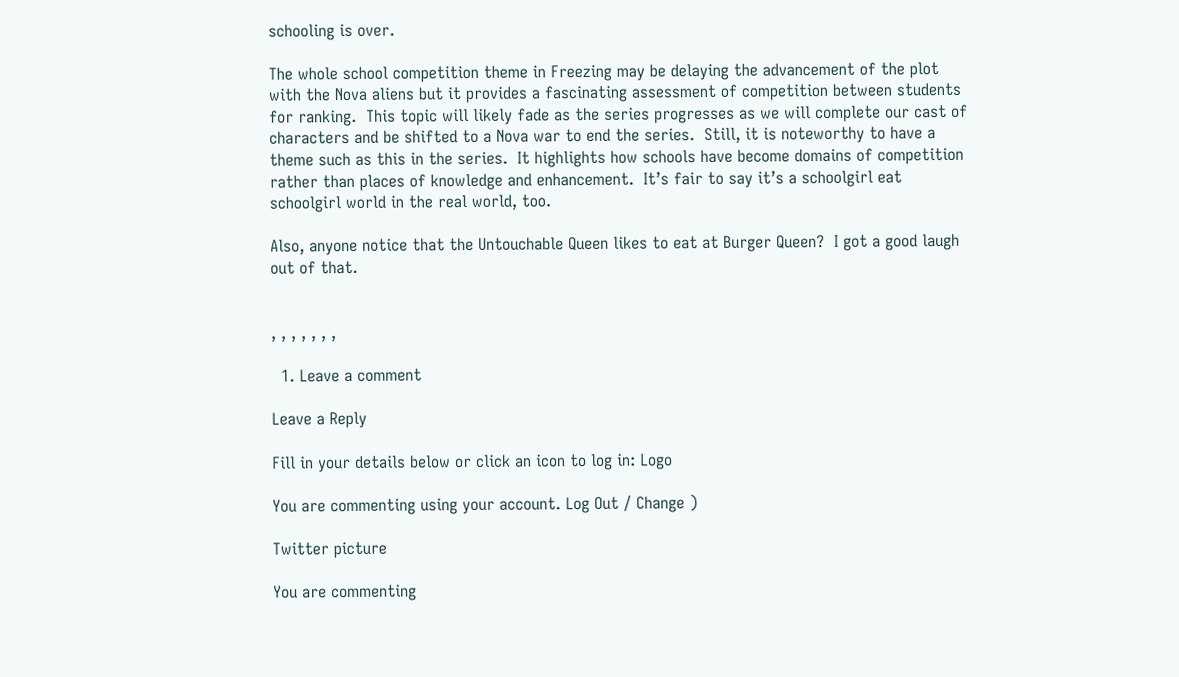schooling is over.

The whole school competition theme in Freezing may be delaying the advancement of the plot with the Nova aliens but it provides a fascinating assessment of competition between students for ranking.  This topic will likely fade as the series progresses as we will complete our cast of characters and be shifted to a Nova war to end the series.  Still, it is noteworthy to have a theme such as this in the series.  It highlights how schools have become domains of competition rather than places of knowledge and enhancement.  It’s fair to say it’s a schoolgirl eat schoolgirl world in the real world, too.

Also, anyone notice that the Untouchable Queen likes to eat at Burger Queen?  I got a good laugh out of that.


, , , , , , ,

  1. Leave a comment

Leave a Reply

Fill in your details below or click an icon to log in: Logo

You are commenting using your account. Log Out / Change )

Twitter picture

You are commenting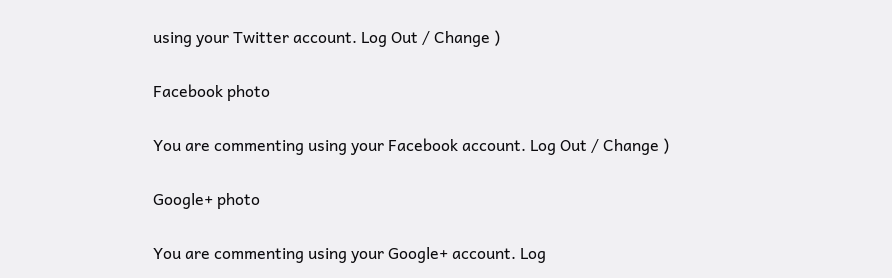using your Twitter account. Log Out / Change )

Facebook photo

You are commenting using your Facebook account. Log Out / Change )

Google+ photo

You are commenting using your Google+ account. Log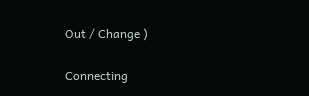Out / Change )

Connecting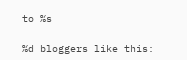to %s

%d bloggers like this: